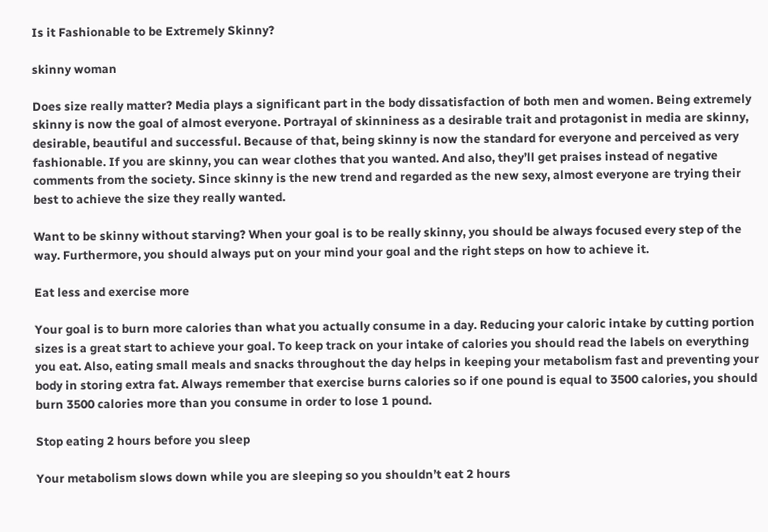Is it Fashionable to be Extremely Skinny?

skinny woman

Does size really matter? Media plays a significant part in the body dissatisfaction of both men and women. Being extremely skinny is now the goal of almost everyone. Portrayal of skinniness as a desirable trait and protagonist in media are skinny, desirable, beautiful and successful. Because of that, being skinny is now the standard for everyone and perceived as very fashionable. If you are skinny, you can wear clothes that you wanted. And also, they’ll get praises instead of negative comments from the society. Since skinny is the new trend and regarded as the new sexy, almost everyone are trying their best to achieve the size they really wanted.

Want to be skinny without starving? When your goal is to be really skinny, you should be always focused every step of the way. Furthermore, you should always put on your mind your goal and the right steps on how to achieve it.

Eat less and exercise more

Your goal is to burn more calories than what you actually consume in a day. Reducing your caloric intake by cutting portion sizes is a great start to achieve your goal. To keep track on your intake of calories you should read the labels on everything you eat. Also, eating small meals and snacks throughout the day helps in keeping your metabolism fast and preventing your body in storing extra fat. Always remember that exercise burns calories so if one pound is equal to 3500 calories, you should burn 3500 calories more than you consume in order to lose 1 pound.

Stop eating 2 hours before you sleep

Your metabolism slows down while you are sleeping so you shouldn’t eat 2 hours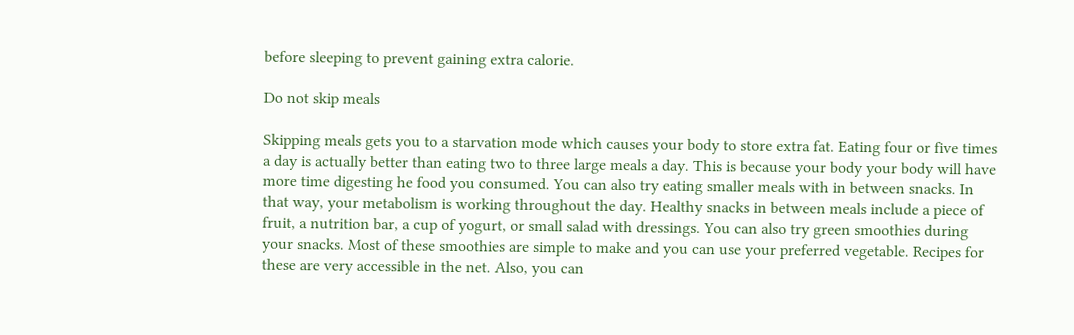before sleeping to prevent gaining extra calorie.

Do not skip meals

Skipping meals gets you to a starvation mode which causes your body to store extra fat. Eating four or five times a day is actually better than eating two to three large meals a day. This is because your body your body will have more time digesting he food you consumed. You can also try eating smaller meals with in between snacks. In that way, your metabolism is working throughout the day. Healthy snacks in between meals include a piece of fruit, a nutrition bar, a cup of yogurt, or small salad with dressings. You can also try green smoothies during your snacks. Most of these smoothies are simple to make and you can use your preferred vegetable. Recipes for these are very accessible in the net. Also, you can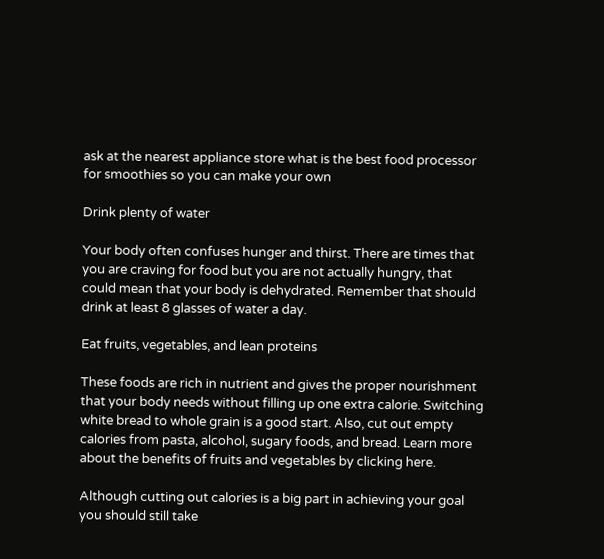ask at the nearest appliance store what is the best food processor for smoothies so you can make your own

Drink plenty of water

Your body often confuses hunger and thirst. There are times that you are craving for food but you are not actually hungry, that could mean that your body is dehydrated. Remember that should drink at least 8 glasses of water a day.

Eat fruits, vegetables, and lean proteins

These foods are rich in nutrient and gives the proper nourishment that your body needs without filling up one extra calorie. Switching white bread to whole grain is a good start. Also, cut out empty calories from pasta, alcohol, sugary foods, and bread. Learn more about the benefits of fruits and vegetables by clicking here.

Although cutting out calories is a big part in achieving your goal you should still take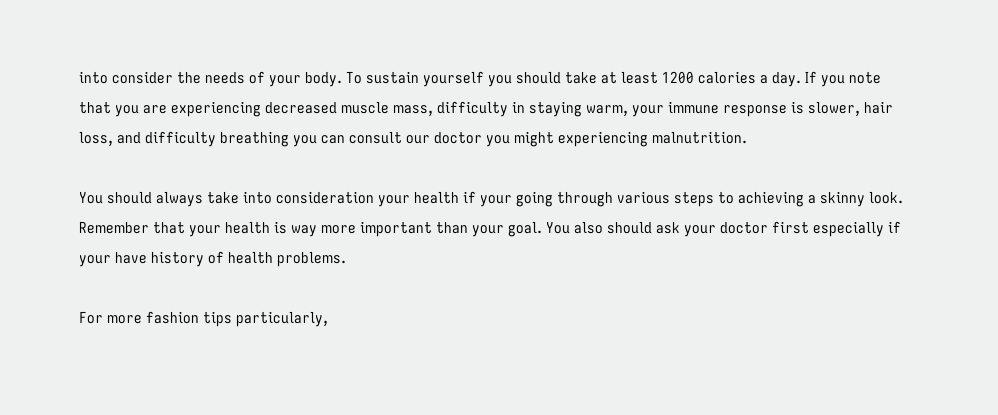into consider the needs of your body. To sustain yourself you should take at least 1200 calories a day. If you note that you are experiencing decreased muscle mass, difficulty in staying warm, your immune response is slower, hair loss, and difficulty breathing you can consult our doctor you might experiencing malnutrition.

You should always take into consideration your health if your going through various steps to achieving a skinny look. Remember that your health is way more important than your goal. You also should ask your doctor first especially if your have history of health problems.

For more fashion tips particularly,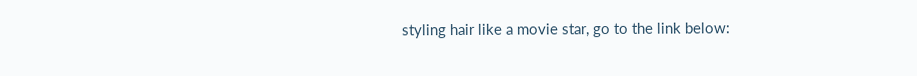styling hair like a movie star, go to the link below: